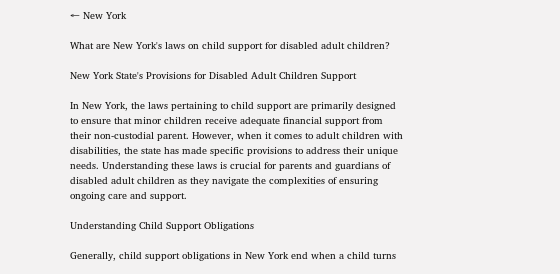← New York

What are New York's laws on child support for disabled adult children?

New York State's Provisions for Disabled Adult Children Support

In New York, the laws pertaining to child support are primarily designed to ensure that minor children receive adequate financial support from their non-custodial parent. However, when it comes to adult children with disabilities, the state has made specific provisions to address their unique needs. Understanding these laws is crucial for parents and guardians of disabled adult children as they navigate the complexities of ensuring ongoing care and support.

Understanding Child Support Obligations

Generally, child support obligations in New York end when a child turns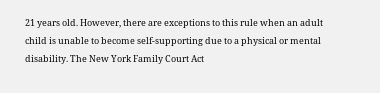21 years old. However, there are exceptions to this rule when an adult child is unable to become self-supporting due to a physical or mental disability. The New York Family Court Act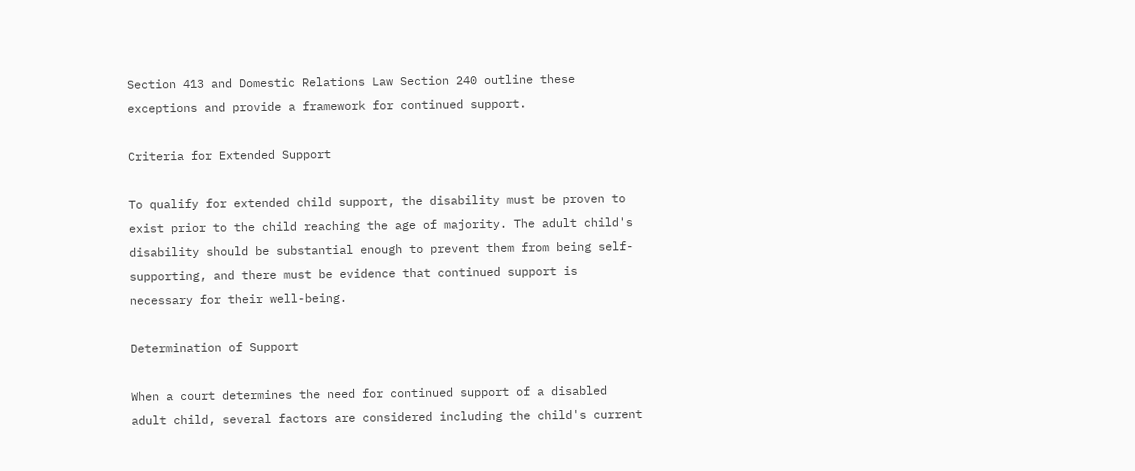Section 413 and Domestic Relations Law Section 240 outline these exceptions and provide a framework for continued support.

Criteria for Extended Support

To qualify for extended child support, the disability must be proven to exist prior to the child reaching the age of majority. The adult child's disability should be substantial enough to prevent them from being self-supporting, and there must be evidence that continued support is necessary for their well-being.

Determination of Support

When a court determines the need for continued support of a disabled adult child, several factors are considered including the child's current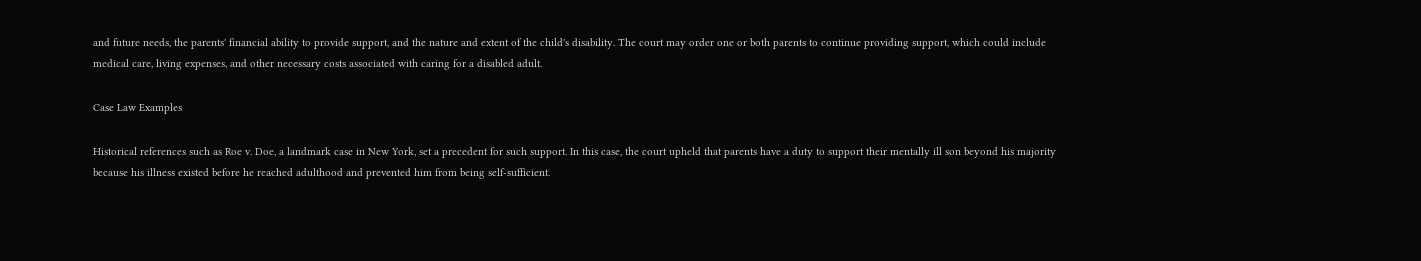and future needs, the parents' financial ability to provide support, and the nature and extent of the child's disability. The court may order one or both parents to continue providing support, which could include medical care, living expenses, and other necessary costs associated with caring for a disabled adult.

Case Law Examples

Historical references such as Roe v. Doe, a landmark case in New York, set a precedent for such support. In this case, the court upheld that parents have a duty to support their mentally ill son beyond his majority because his illness existed before he reached adulthood and prevented him from being self-sufficient.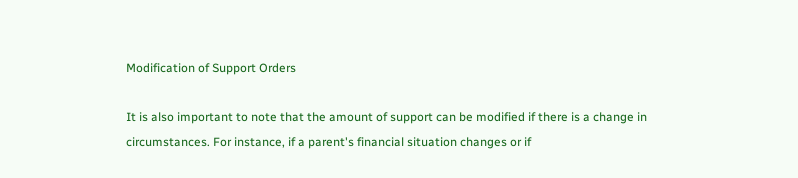Modification of Support Orders

It is also important to note that the amount of support can be modified if there is a change in circumstances. For instance, if a parent's financial situation changes or if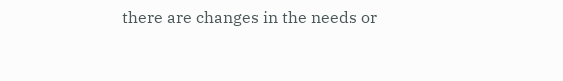there are changes in the needs or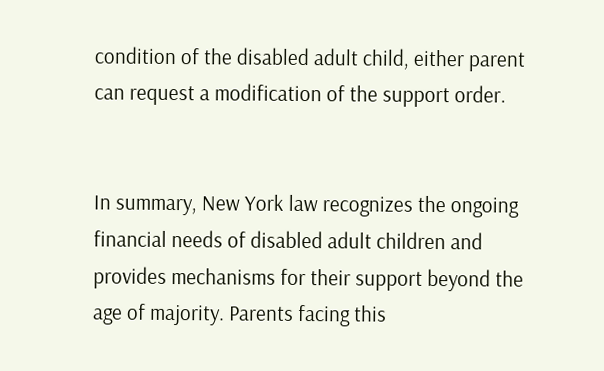condition of the disabled adult child, either parent can request a modification of the support order.


In summary, New York law recognizes the ongoing financial needs of disabled adult children and provides mechanisms for their support beyond the age of majority. Parents facing this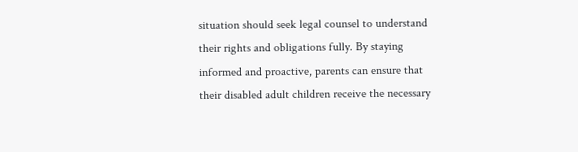situation should seek legal counsel to understand their rights and obligations fully. By staying informed and proactive, parents can ensure that their disabled adult children receive the necessary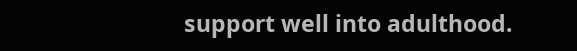support well into adulthood.